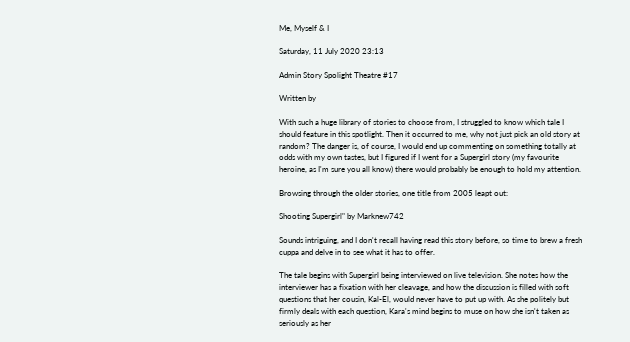Me, Myself & I

Saturday, 11 July 2020 23:13

Admin Story Spolight Theatre #17

Written by

With such a huge library of stories to choose from, I struggled to know which tale I should feature in this spotlight. Then it occurred to me, why not just pick an old story at random? The danger is, of course, I would end up commenting on something totally at odds with my own tastes, but I figured if I went for a Supergirl story (my favourite heroine, as I'm sure you all know) there would probably be enough to hold my attention.

Browsing through the older stories, one title from 2005 leapt out:

Shooting Supergirl" by Marknew742

Sounds intriguing, and I don't recall having read this story before, so time to brew a fresh cuppa and delve in to see what it has to offer.

The tale begins with Supergirl being interviewed on live television. She notes how the interviewer has a fixation with her cleavage, and how the discussion is filled with soft questions that her cousin, Kal-El, would never have to put up with. As she politely but firmly deals with each question, Kara's mind begins to muse on how she isn't taken as seriously as her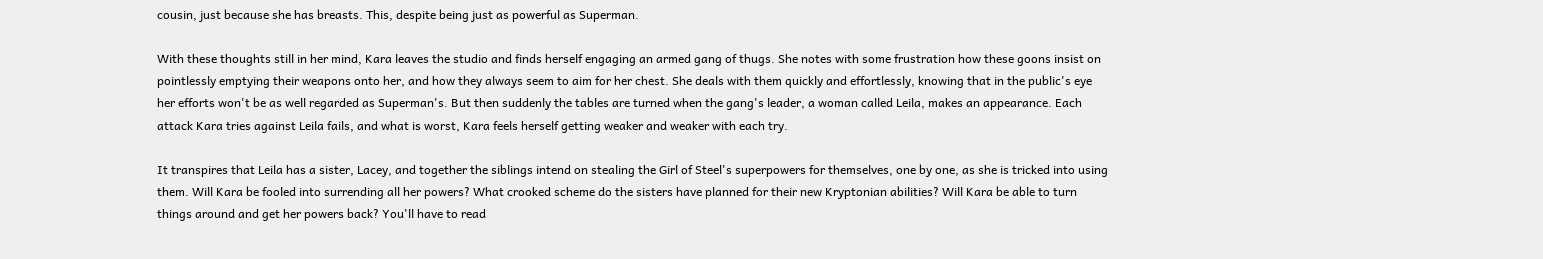cousin, just because she has breasts. This, despite being just as powerful as Superman.

With these thoughts still in her mind, Kara leaves the studio and finds herself engaging an armed gang of thugs. She notes with some frustration how these goons insist on pointlessly emptying their weapons onto her, and how they always seem to aim for her chest. She deals with them quickly and effortlessly, knowing that in the public's eye her efforts won't be as well regarded as Superman's. But then suddenly the tables are turned when the gang's leader, a woman called Leila, makes an appearance. Each attack Kara tries against Leila fails, and what is worst, Kara feels herself getting weaker and weaker with each try.

It transpires that Leila has a sister, Lacey, and together the siblings intend on stealing the Girl of Steel's superpowers for themselves, one by one, as she is tricked into using them. Will Kara be fooled into surrending all her powers? What crooked scheme do the sisters have planned for their new Kryptonian abilities? Will Kara be able to turn things around and get her powers back? You'll have to read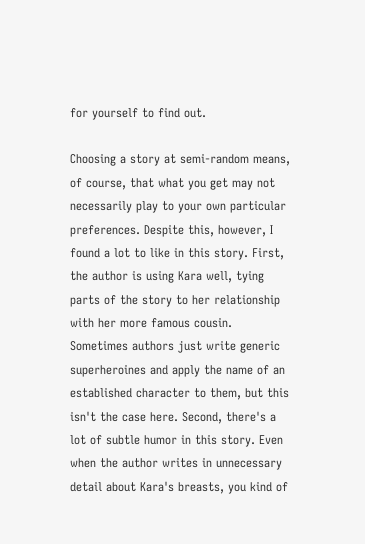for yourself to find out.

Choosing a story at semi-random means, of course, that what you get may not necessarily play to your own particular preferences. Despite this, however, I found a lot to like in this story. First, the author is using Kara well, tying parts of the story to her relationship with her more famous cousin. Sometimes authors just write generic superheroines and apply the name of an established character to them, but this isn't the case here. Second, there's a lot of subtle humor in this story. Even when the author writes in unnecessary detail about Kara's breasts, you kind of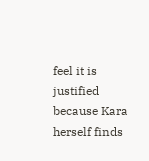feel it is justified because Kara herself finds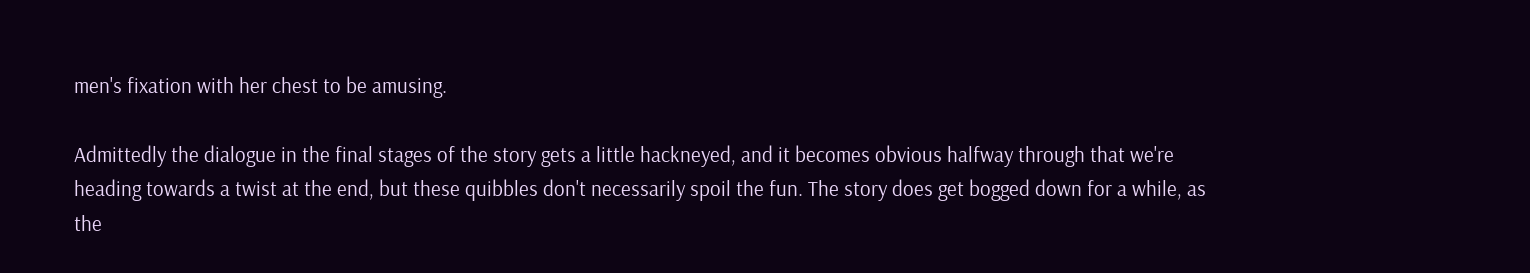men's fixation with her chest to be amusing.

Admittedly the dialogue in the final stages of the story gets a little hackneyed, and it becomes obvious halfway through that we're heading towards a twist at the end, but these quibbles don't necessarily spoil the fun. The story does get bogged down for a while, as the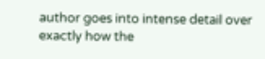author goes into intense detail over exactly how the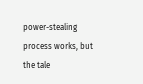power-stealing process works, but the tale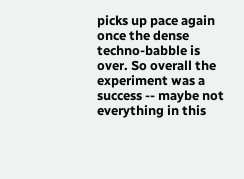picks up pace again once the dense techno-babble is over. So overall the experiment was a success -- maybe not everything in this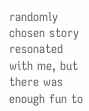randomly chosen story resonated with me, but there was enough fun to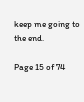keep me going to the end.

Page 15 of 74